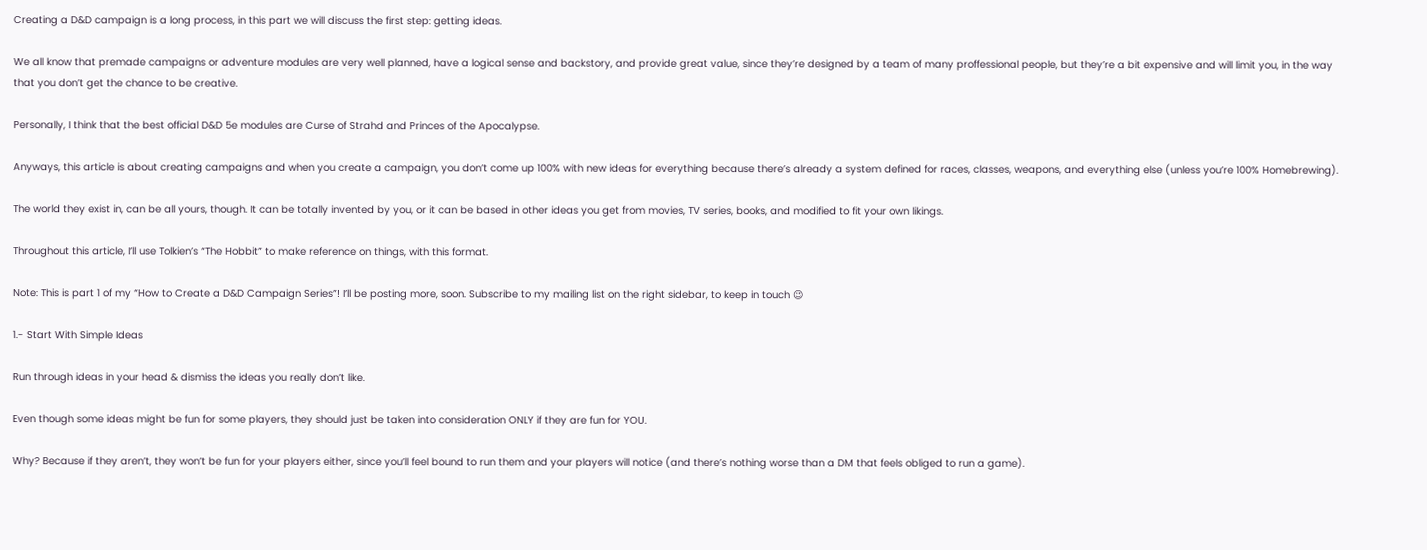Creating a D&D campaign is a long process, in this part we will discuss the first step: getting ideas.

We all know that premade campaigns or adventure modules are very well planned, have a logical sense and backstory, and provide great value, since they’re designed by a team of many proffessional people, but they’re a bit expensive and will limit you, in the way that you don’t get the chance to be creative.

Personally, I think that the best official D&D 5e modules are Curse of Strahd and Princes of the Apocalypse.

Anyways, this article is about creating campaigns and when you create a campaign, you don’t come up 100% with new ideas for everything because there’s already a system defined for races, classes, weapons, and everything else (unless you’re 100% Homebrewing).

The world they exist in, can be all yours, though. It can be totally invented by you, or it can be based in other ideas you get from movies, TV series, books, and modified to fit your own likings.

Throughout this article, I’ll use Tolkien’s “The Hobbit” to make reference on things, with this format.

Note: This is part 1 of my “How to Create a D&D Campaign Series”! I’ll be posting more, soon. Subscribe to my mailing list on the right sidebar, to keep in touch 😉

1.- Start With Simple Ideas

Run through ideas in your head & dismiss the ideas you really don’t like.

Even though some ideas might be fun for some players, they should just be taken into consideration ONLY if they are fun for YOU.

Why? Because if they aren’t, they won’t be fun for your players either, since you’ll feel bound to run them and your players will notice (and there’s nothing worse than a DM that feels obliged to run a game).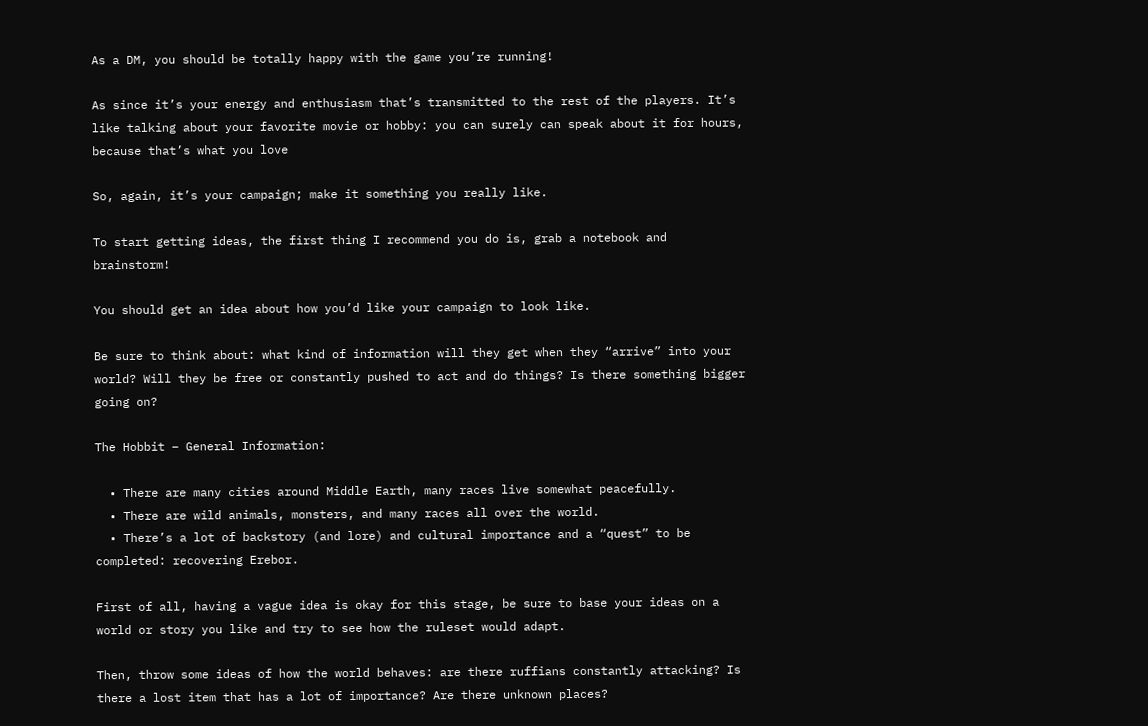As a DM, you should be totally happy with the game you’re running!

As since it’s your energy and enthusiasm that’s transmitted to the rest of the players. It’s like talking about your favorite movie or hobby: you can surely can speak about it for hours, because that’s what you love

So, again, it’s your campaign; make it something you really like.

To start getting ideas, the first thing I recommend you do is, grab a notebook and brainstorm!

You should get an idea about how you’d like your campaign to look like.

Be sure to think about: what kind of information will they get when they “arrive” into your world? Will they be free or constantly pushed to act and do things? Is there something bigger going on?

The Hobbit – General Information:

  • There are many cities around Middle Earth, many races live somewhat peacefully.
  • There are wild animals, monsters, and many races all over the world.
  • There’s a lot of backstory (and lore) and cultural importance and a “quest” to be completed: recovering Erebor.

First of all, having a vague idea is okay for this stage, be sure to base your ideas on a world or story you like and try to see how the ruleset would adapt.

Then, throw some ideas of how the world behaves: are there ruffians constantly attacking? Is there a lost item that has a lot of importance? Are there unknown places?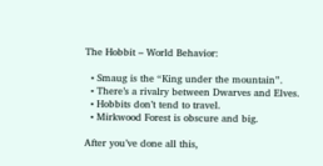The Hobbit – World Behavior:

  • Smaug is the “King under the mountain”.
  • There’s a rivalry between Dwarves and Elves.
  • Hobbits don’t tend to travel.
  • Mirkwood Forest is obscure and big.

After you’ve done all this,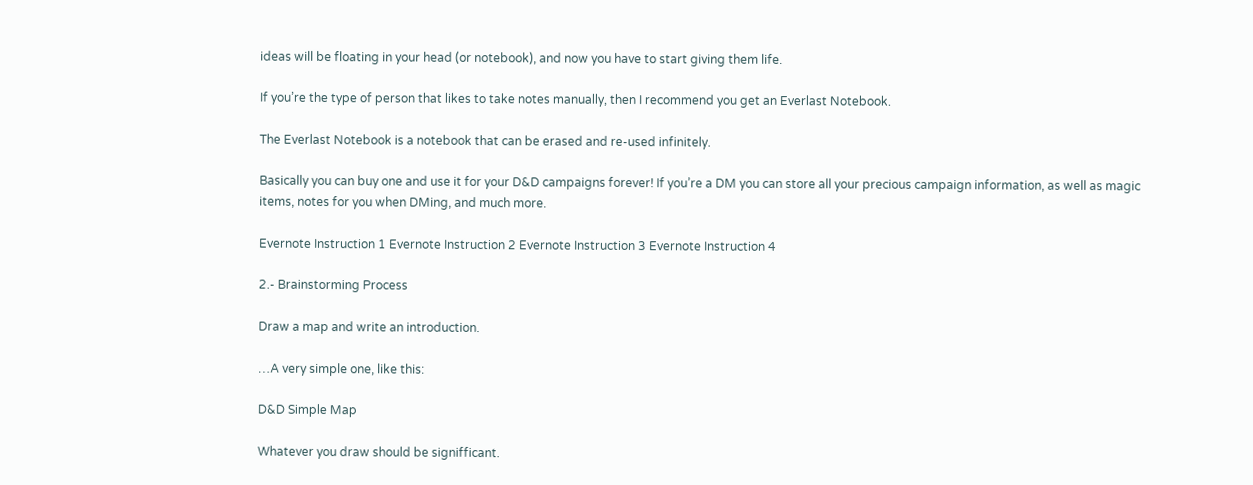ideas will be floating in your head (or notebook), and now you have to start giving them life.

If you’re the type of person that likes to take notes manually, then I recommend you get an Everlast Notebook.

The Everlast Notebook is a notebook that can be erased and re-used infinitely.

Basically you can buy one and use it for your D&D campaigns forever! If you’re a DM you can store all your precious campaign information, as well as magic items, notes for you when DMing, and much more.

Evernote Instruction 1 Evernote Instruction 2 Evernote Instruction 3 Evernote Instruction 4

2.- Brainstorming Process

Draw a map and write an introduction.

…A very simple one, like this:

D&D Simple Map

Whatever you draw should be signifficant.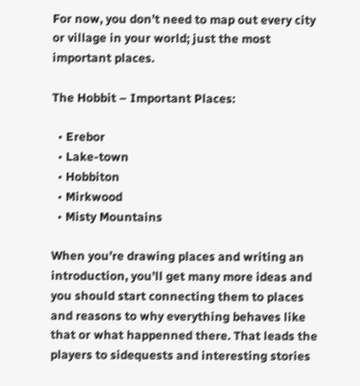For now, you don’t need to map out every city or village in your world; just the most important places.

The Hobbit – Important Places:

  • Erebor
  • Lake-town
  • Hobbiton
  • Mirkwood
  • Misty Mountains

When you’re drawing places and writing an introduction, you’ll get many more ideas and you should start connecting them to places and reasons to why everything behaves like that or what happenned there. That leads the players to sidequests and interesting stories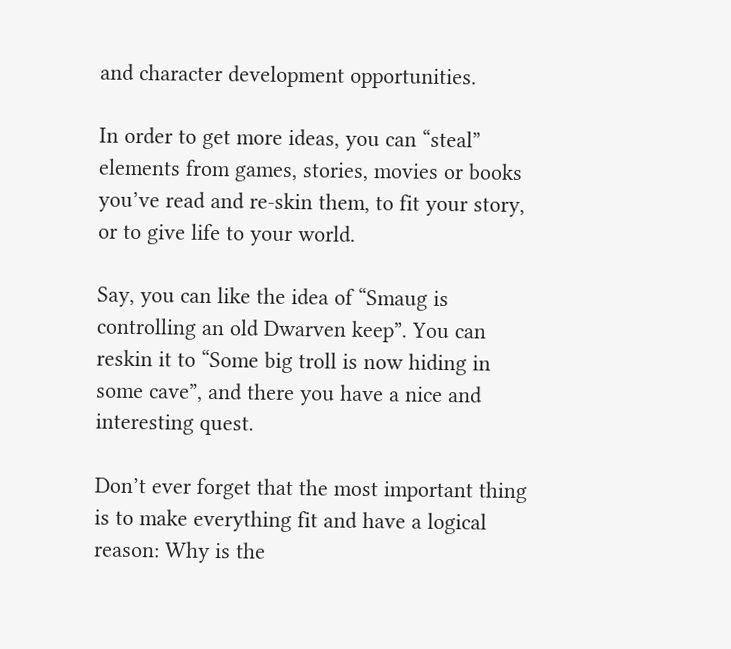and character development opportunities.

In order to get more ideas, you can “steal” elements from games, stories, movies or books you’ve read and re-skin them, to fit your story, or to give life to your world.

Say, you can like the idea of “Smaug is controlling an old Dwarven keep”. You can reskin it to “Some big troll is now hiding in some cave”, and there you have a nice and interesting quest.

Don’t ever forget that the most important thing is to make everything fit and have a logical reason: Why is the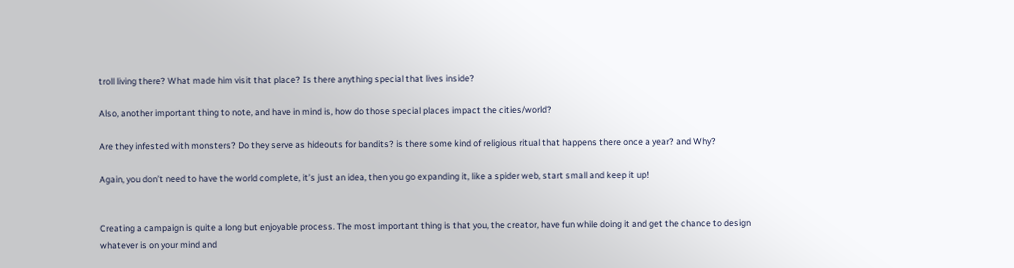troll living there? What made him visit that place? Is there anything special that lives inside?

Also, another important thing to note, and have in mind is, how do those special places impact the cities/world?

Are they infested with monsters? Do they serve as hideouts for bandits? is there some kind of religious ritual that happens there once a year? and Why?

Again, you don’t need to have the world complete, it’s just an idea, then you go expanding it, like a spider web, start small and keep it up!


Creating a campaign is quite a long but enjoyable process. The most important thing is that you, the creator, have fun while doing it and get the chance to design whatever is on your mind and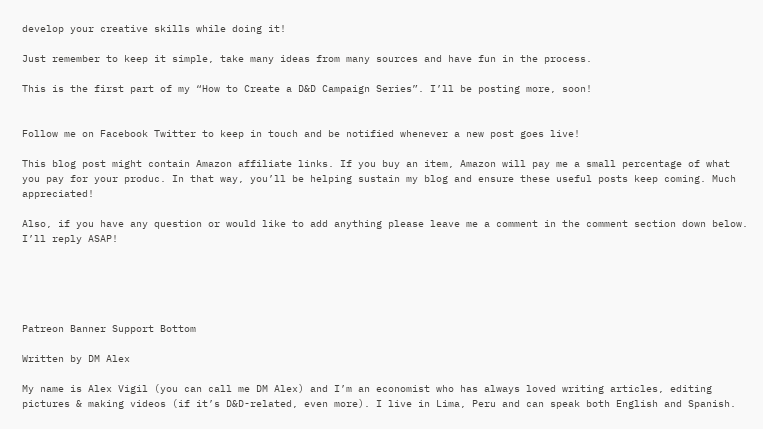develop your creative skills while doing it!

Just remember to keep it simple, take many ideas from many sources and have fun in the process.

This is the first part of my “How to Create a D&D Campaign Series”. I’ll be posting more, soon!


Follow me on Facebook Twitter to keep in touch and be notified whenever a new post goes live!

This blog post might contain Amazon affiliate links. If you buy an item, Amazon will pay me a small percentage of what you pay for your produc. In that way, you’ll be helping sustain my blog and ensure these useful posts keep coming. Much appreciated!

Also, if you have any question or would like to add anything please leave me a comment in the comment section down below. I’ll reply ASAP!





Patreon Banner Support Bottom

Written by DM Alex

My name is Alex Vigil (you can call me DM Alex) and I’m an economist who has always loved writing articles, editing pictures & making videos (if it’s D&D-related, even more). I live in Lima, Peru and can speak both English and Spanish.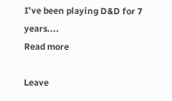I’ve been playing D&D for 7 years....
Read more

Leave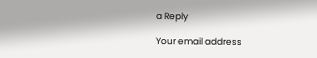a Reply

Your email address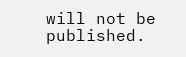will not be published.